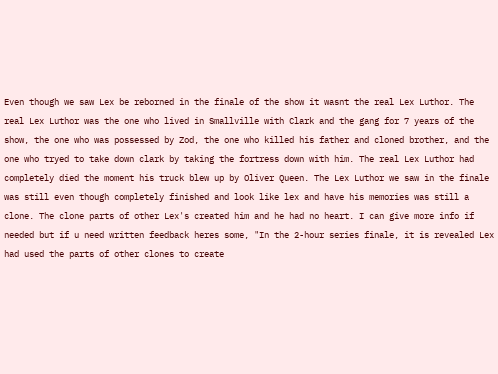Even though we saw Lex be reborned in the finale of the show it wasnt the real Lex Luthor. The real Lex Luthor was the one who lived in Smallville with Clark and the gang for 7 years of the show, the one who was possessed by Zod, the one who killed his father and cloned brother, and the one who tryed to take down clark by taking the fortress down with him. The real Lex Luthor had completely died the moment his truck blew up by Oliver Queen. The Lex Luthor we saw in the finale was still even though completely finished and look like lex and have his memories was still a clone. The clone parts of other Lex's created him and he had no heart. I can give more info if needed but if u need written feedback heres some, "In the 2-hour series finale, it is revealed Lex had used the parts of other clones to create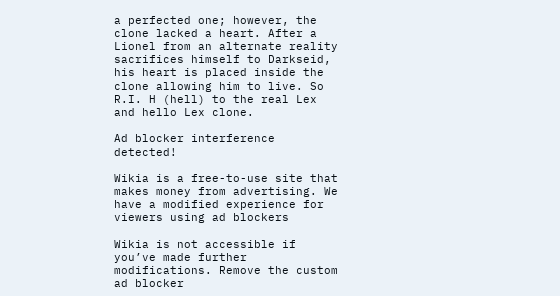a perfected one; however, the clone lacked a heart. After a Lionel from an alternate reality sacrifices himself to Darkseid, his heart is placed inside the clone allowing him to live. So R.I. H (hell) to the real Lex and hello Lex clone.

Ad blocker interference detected!

Wikia is a free-to-use site that makes money from advertising. We have a modified experience for viewers using ad blockers

Wikia is not accessible if you’ve made further modifications. Remove the custom ad blocker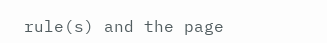rule(s) and the page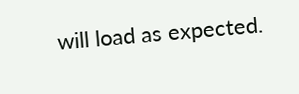will load as expected.